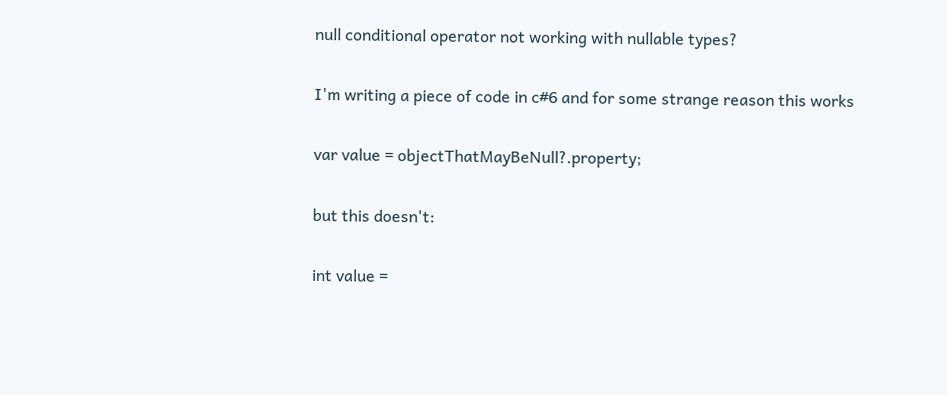null conditional operator not working with nullable types?

I'm writing a piece of code in c#6 and for some strange reason this works

var value = objectThatMayBeNull?.property;

but this doesn't:

int value =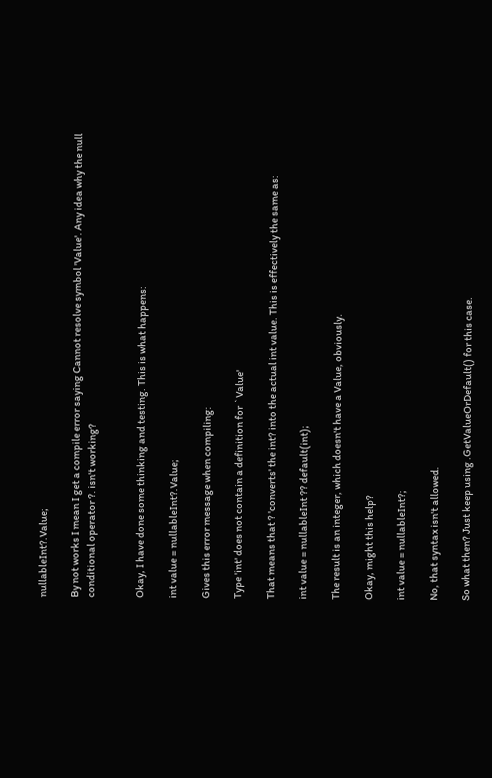nullableInt?.Value;

By not works I mean I get a compile error saying Cannot resolve symbol 'Value'. Any idea why the null conditional operator ?. isn't working?


Okay, I have done some thinking and testing. This is what happens:

int value = nullableInt?.Value;

Gives this error message when compiling:

Type 'int' does not contain a definition for `Value'

That means that ? 'converts' the int? into the actual int value. This is effectively the same as:

int value = nullableInt ?? default(int);

The result is an integer, which doesn't have a Value, obviously.

Okay, might this help?

int value = nullableInt?;

No, that syntax isn't allowed.

So what then? Just keep using .GetValueOrDefault() for this case.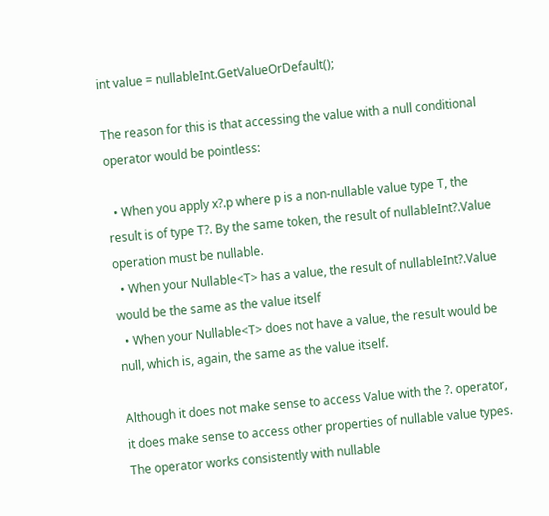int value = nullableInt.GetValueOrDefault();

The reason for this is that accessing the value with a null conditional operator would be pointless:

  • When you apply x?.p where p is a non-nullable value type T, the result is of type T?. By the same token, the result of nullableInt?.Value operation must be nullable.
  • When your Nullable<T> has a value, the result of nullableInt?.Value would be the same as the value itself
  • When your Nullable<T> does not have a value, the result would be null, which is, again, the same as the value itself.

Although it does not make sense to access Value with the ?. operator, it does make sense to access other properties of nullable value types. The operator works consistently with nullable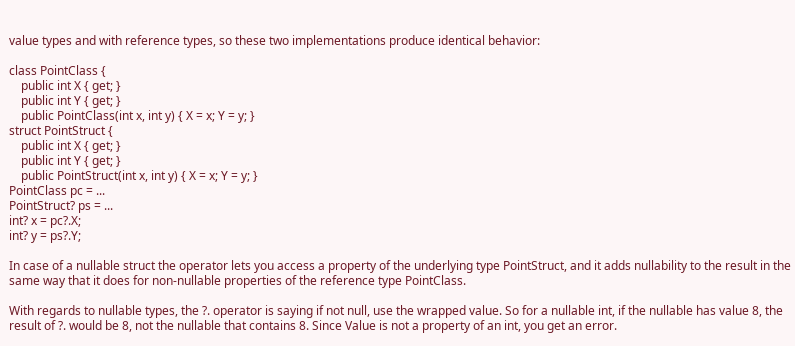value types and with reference types, so these two implementations produce identical behavior:

class PointClass {
    public int X { get; }
    public int Y { get; }
    public PointClass(int x, int y) { X = x; Y = y; }
struct PointStruct {
    public int X { get; }
    public int Y { get; }
    public PointStruct(int x, int y) { X = x; Y = y; }
PointClass pc = ...
PointStruct? ps = ...
int? x = pc?.X;
int? y = ps?.Y;

In case of a nullable struct the operator lets you access a property of the underlying type PointStruct, and it adds nullability to the result in the same way that it does for non-nullable properties of the reference type PointClass.

With regards to nullable types, the ?. operator is saying if not null, use the wrapped value. So for a nullable int, if the nullable has value 8, the result of ?. would be 8, not the nullable that contains 8. Since Value is not a property of an int, you get an error.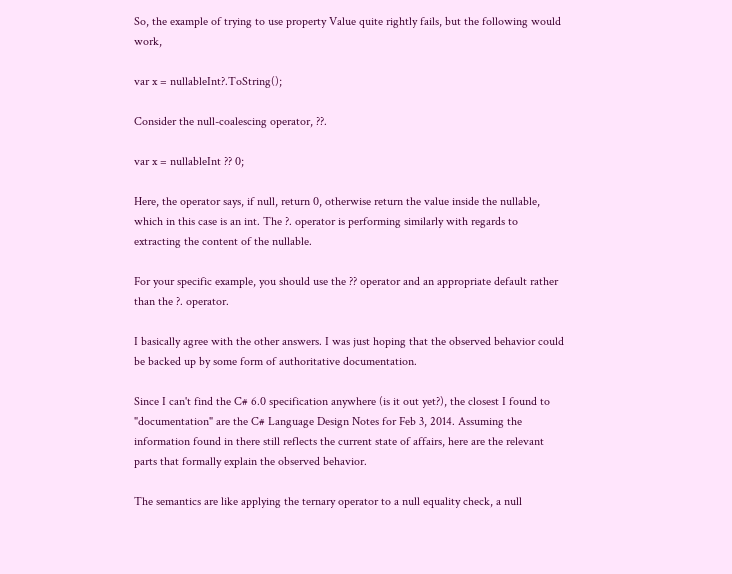So, the example of trying to use property Value quite rightly fails, but the following would work,

var x = nullableInt?.ToString();

Consider the null-coalescing operator, ??.

var x = nullableInt ?? 0;

Here, the operator says, if null, return 0, otherwise return the value inside the nullable, which in this case is an int. The ?. operator is performing similarly with regards to extracting the content of the nullable.

For your specific example, you should use the ?? operator and an appropriate default rather than the ?. operator.

I basically agree with the other answers. I was just hoping that the observed behavior could be backed up by some form of authoritative documentation.

Since I can't find the C# 6.0 specification anywhere (is it out yet?), the closest I found to "documentation" are the C# Language Design Notes for Feb 3, 2014. Assuming the information found in there still reflects the current state of affairs, here are the relevant parts that formally explain the observed behavior.

The semantics are like applying the ternary operator to a null equality check, a null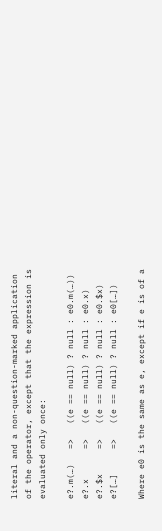literal and a non-question-marked application of the operator, except that the expression is evaluated only once:

e?.m(…)   =>   ((e == null) ? null : e0.m(…))
e?.x      =>   ((e == null) ? null : e0.x)
e?.$x     =>   ((e == null) ? null : e0.$x)
e?[…]     =>   ((e == null) ? null : e0[…])

Where e0 is the same as e, except if e is of a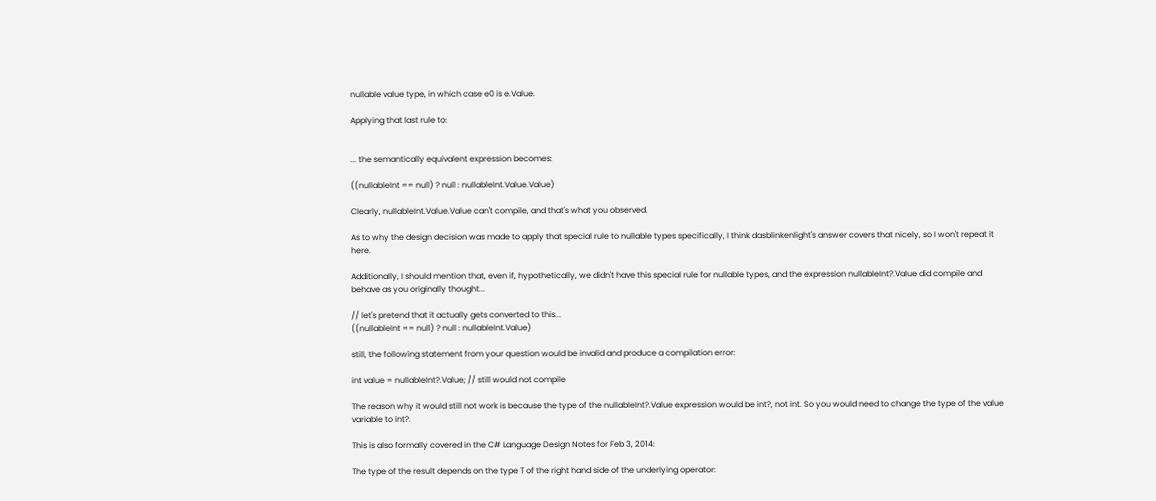nullable value type, in which case e0 is e.Value.

Applying that last rule to:


... the semantically equivalent expression becomes:

((nullableInt == null) ? null : nullableInt.Value.Value)

Clearly, nullableInt.Value.Value can't compile, and that's what you observed.

As to why the design decision was made to apply that special rule to nullable types specifically, I think dasblinkenlight's answer covers that nicely, so I won't repeat it here.

Additionally, I should mention that, even if, hypothetically, we didn't have this special rule for nullable types, and the expression nullableInt?.Value did compile and behave as you originally thought...

// let's pretend that it actually gets converted to this...
((nullableInt == null) ? null : nullableInt.Value)

still, the following statement from your question would be invalid and produce a compilation error:

int value = nullableInt?.Value; // still would not compile

The reason why it would still not work is because the type of the nullableInt?.Value expression would be int?, not int. So you would need to change the type of the value variable to int?.

This is also formally covered in the C# Language Design Notes for Feb 3, 2014:

The type of the result depends on the type T of the right hand side of the underlying operator: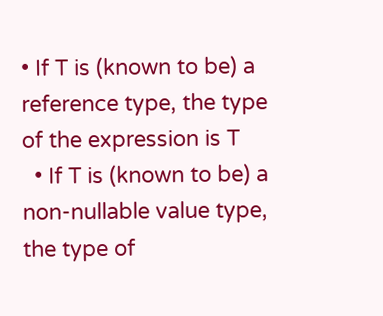• If T is (known to be) a reference type, the type of the expression is T
  • If T is (known to be) a non-nullable value type, the type of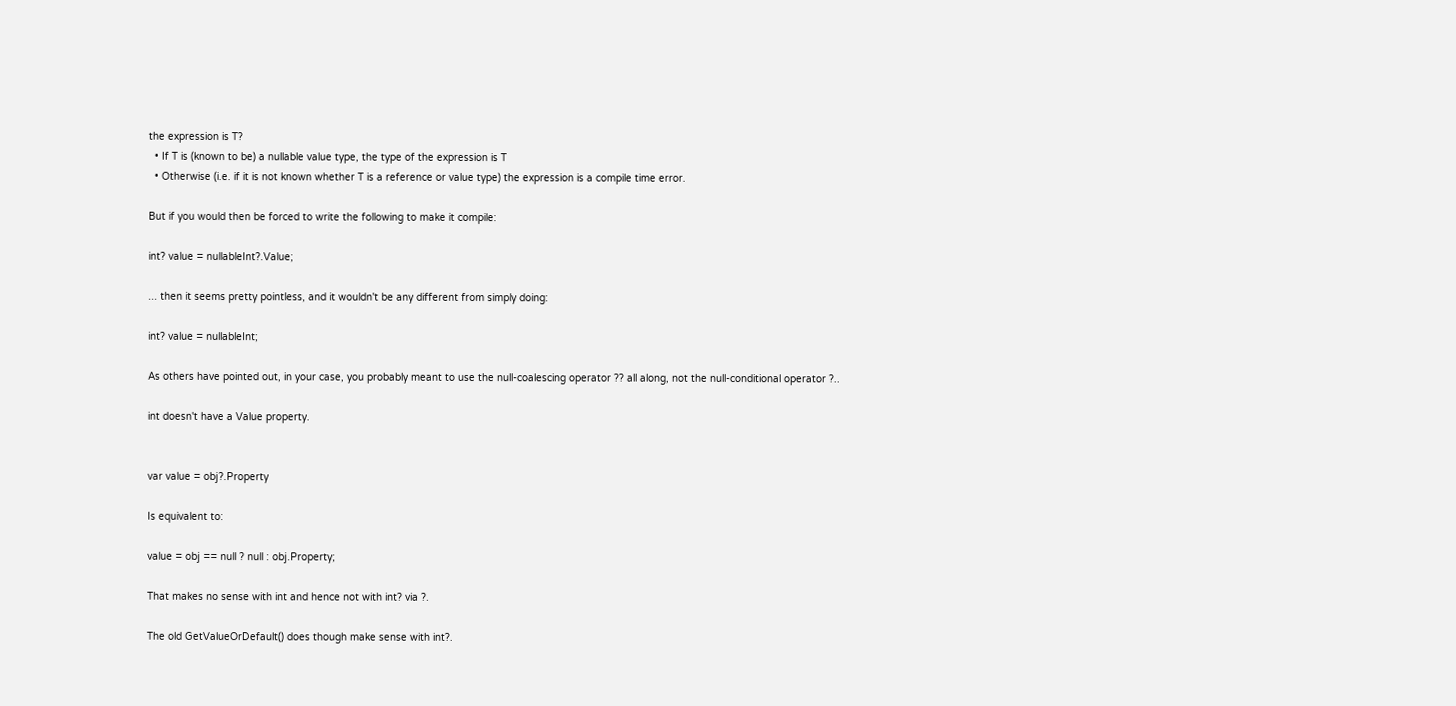the expression is T?
  • If T is (known to be) a nullable value type, the type of the expression is T
  • Otherwise (i.e. if it is not known whether T is a reference or value type) the expression is a compile time error.

But if you would then be forced to write the following to make it compile:

int? value = nullableInt?.Value;

... then it seems pretty pointless, and it wouldn't be any different from simply doing:

int? value = nullableInt;

As others have pointed out, in your case, you probably meant to use the null-coalescing operator ?? all along, not the null-conditional operator ?..

int doesn't have a Value property.


var value = obj?.Property

Is equivalent to:

value = obj == null ? null : obj.Property;

That makes no sense with int and hence not with int? via ?.

The old GetValueOrDefault() does though make sense with int?.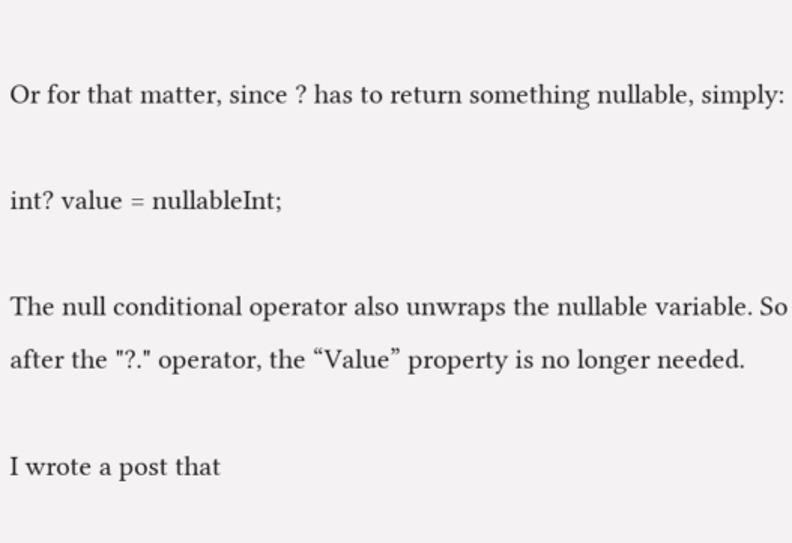Or for that matter, since ? has to return something nullable, simply:

int? value = nullableInt;

The null conditional operator also unwraps the nullable variable. So after the "?." operator, the “Value” property is no longer needed.

I wrote a post that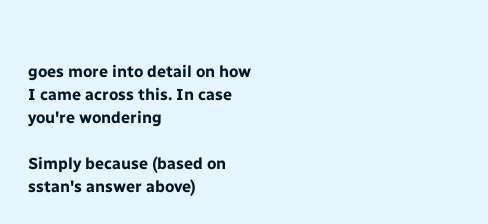goes more into detail on how I came across this. In case you're wondering

Simply because (based on sstan's answer above)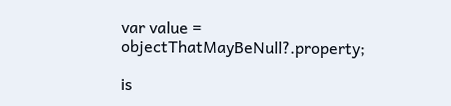var value = objectThatMayBeNull?.property;

is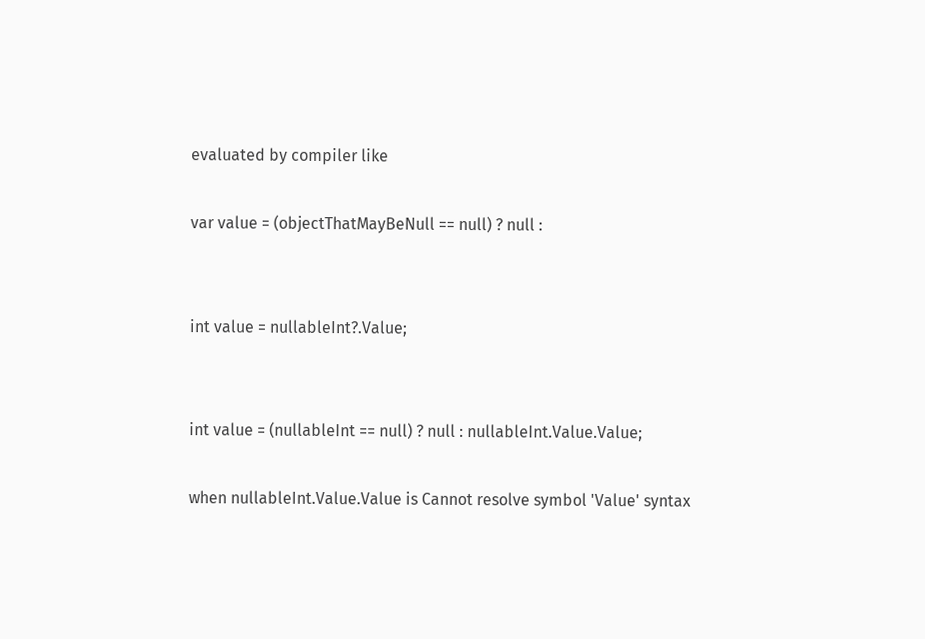evaluated by compiler like

var value = (objectThatMayBeNull == null) ? null :


int value = nullableInt?.Value;


int value = (nullableInt == null) ? null : nullableInt.Value.Value;

when nullableInt.Value.Value is Cannot resolve symbol 'Value' syntax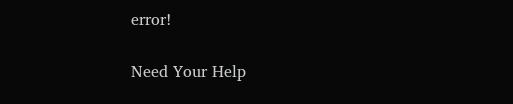error!

Need Your Help